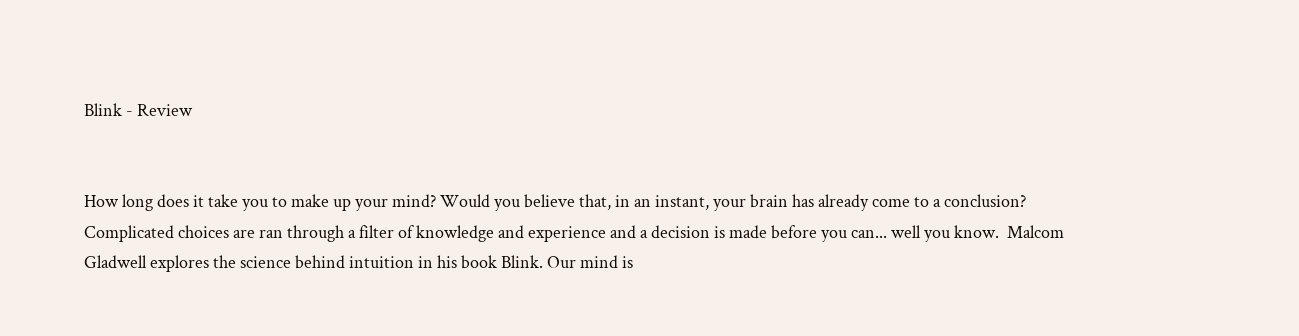Blink - Review


How long does it take you to make up your mind? Would you believe that, in an instant, your brain has already come to a conclusion? Complicated choices are ran through a filter of knowledge and experience and a decision is made before you can... well you know.  Malcom Gladwell explores the science behind intuition in his book Blink. Our mind is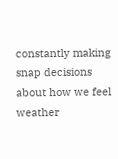constantly making snap decisions about how we feel weather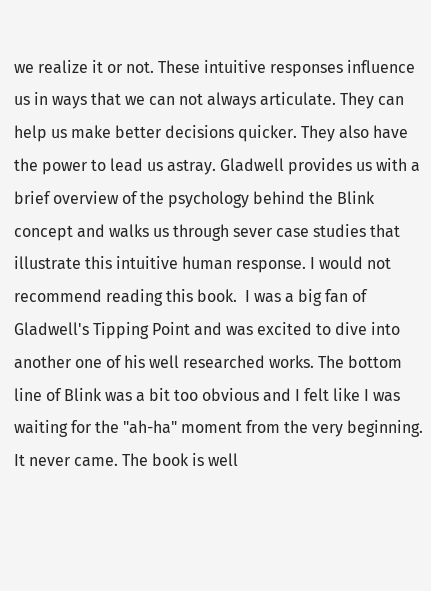we realize it or not. These intuitive responses influence us in ways that we can not always articulate. They can help us make better decisions quicker. They also have the power to lead us astray. Gladwell provides us with a brief overview of the psychology behind the Blink concept and walks us through sever case studies that illustrate this intuitive human response. I would not recommend reading this book.  I was a big fan of Gladwell's Tipping Point and was excited to dive into another one of his well researched works. The bottom line of Blink was a bit too obvious and I felt like I was waiting for the "ah-ha" moment from the very beginning. It never came. The book is well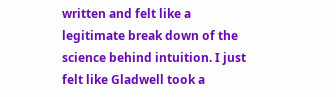written and felt like a legitimate break down of the science behind intuition. I just felt like Gladwell took a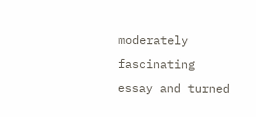moderately fascinating essay and turned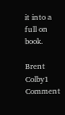it into a full on book.

Brent Colby1 Comment